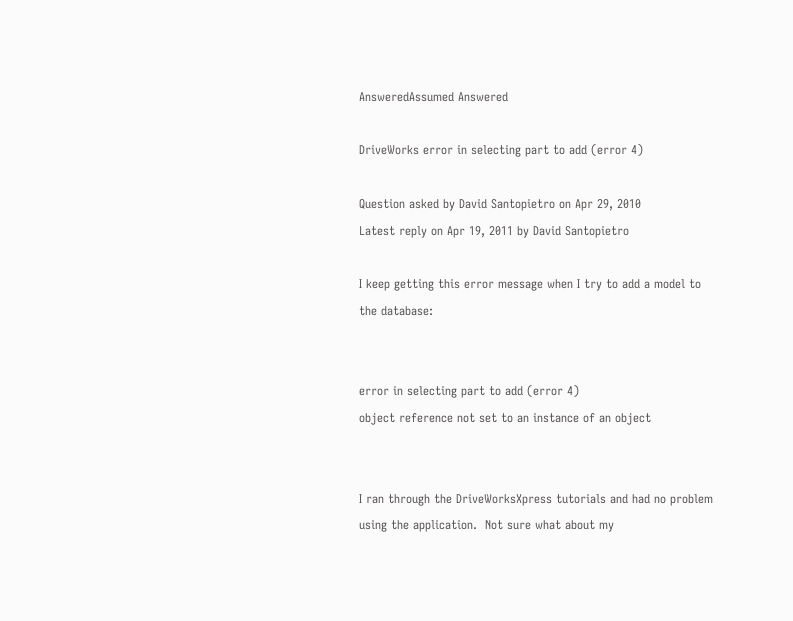AnsweredAssumed Answered

DriveWorks error in selecting part to add (error 4)

Question asked by David Santopietro on Apr 29, 2010
Latest reply on Apr 19, 2011 by David Santopietro

I keep getting this error message when I try to add a model to the database:


error in selecting part to add (error 4)
object reference not set to an instance of an object


I ran through the DriveWorksXpress tutorials and had no problem using the application.  Not sure what about my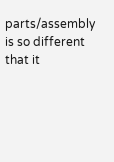parts/assembly is so different that it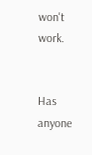won't work.


Has anyone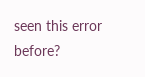seen this error before?